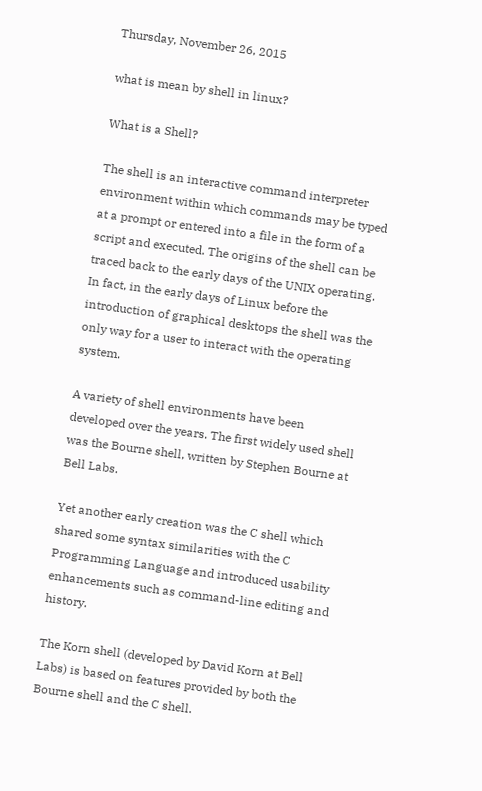Thursday, November 26, 2015

what is mean by shell in linux?

What is a Shell?

The shell is an interactive command interpreter environment within which commands may be typed at a prompt or entered into a file in the form of a script and executed. The origins of the shell can be traced back to the early days of the UNIX operating. In fact, in the early days of Linux before the introduction of graphical desktops the shell was the only way for a user to interact with the operating system.

A variety of shell environments have been developed over the years. The first widely used shell was the Bourne shell, written by Stephen Bourne at Bell Labs.

Yet another early creation was the C shell which shared some syntax similarities with the C Programming Language and introduced usability enhancements such as command-line editing and history.

The Korn shell (developed by David Korn at Bell Labs) is based on features provided by both the Bourne shell and the C shell.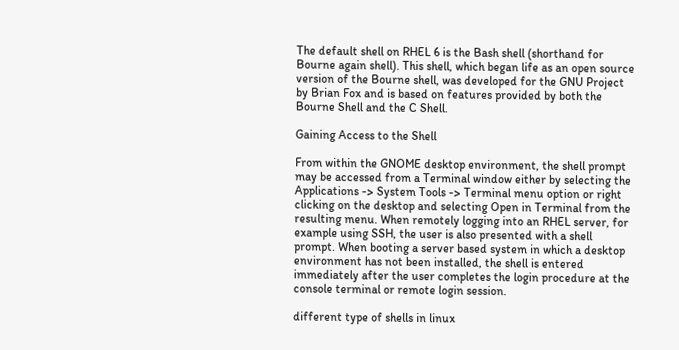The default shell on RHEL 6 is the Bash shell (shorthand for Bourne again shell). This shell, which began life as an open source version of the Bourne shell, was developed for the GNU Project by Brian Fox and is based on features provided by both the Bourne Shell and the C Shell.

Gaining Access to the Shell

From within the GNOME desktop environment, the shell prompt may be accessed from a Terminal window either by selecting the Applications -> System Tools -> Terminal menu option or right clicking on the desktop and selecting Open in Terminal from the resulting menu. When remotely logging into an RHEL server, for example using SSH, the user is also presented with a shell prompt. When booting a server based system in which a desktop environment has not been installed, the shell is entered immediately after the user completes the login procedure at the console terminal or remote login session.

different type of shells in linux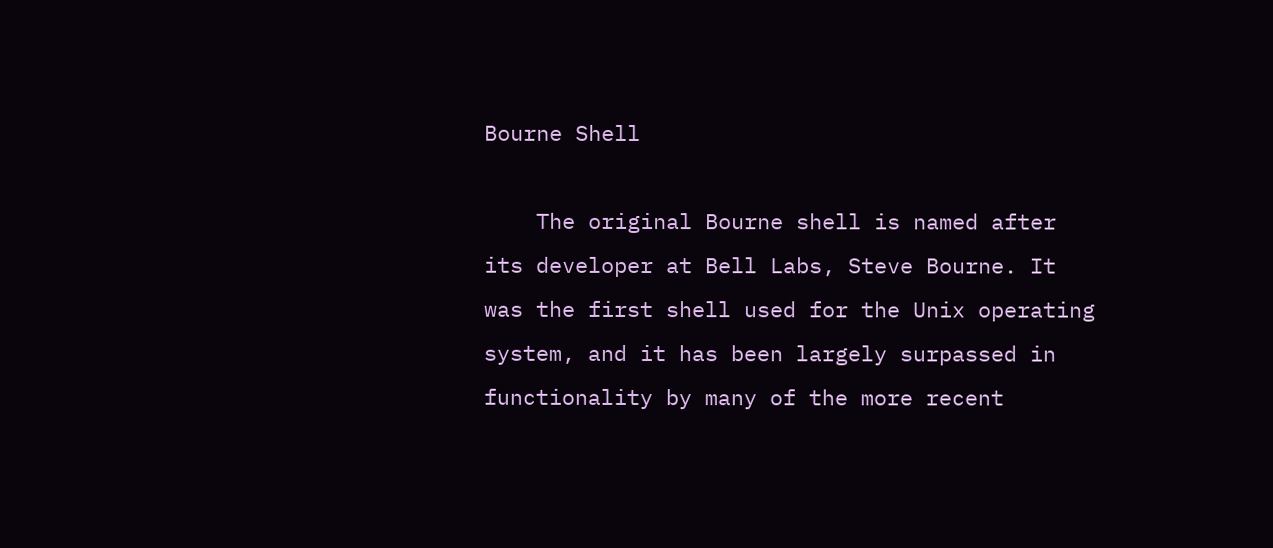Bourne Shell

    The original Bourne shell is named after its developer at Bell Labs, Steve Bourne. It was the first shell used for the Unix operating system, and it has been largely surpassed in functionality by many of the more recent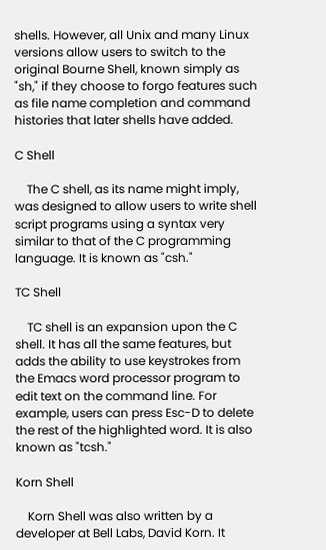shells. However, all Unix and many Linux versions allow users to switch to the original Bourne Shell, known simply as "sh," if they choose to forgo features such as file name completion and command histories that later shells have added.

C Shell

    The C shell, as its name might imply, was designed to allow users to write shell script programs using a syntax very similar to that of the C programming language. It is known as "csh."

TC Shell

    TC shell is an expansion upon the C shell. It has all the same features, but adds the ability to use keystrokes from the Emacs word processor program to edit text on the command line. For example, users can press Esc-D to delete the rest of the highlighted word. It is also known as "tcsh."

Korn Shell

    Korn Shell was also written by a developer at Bell Labs, David Korn. It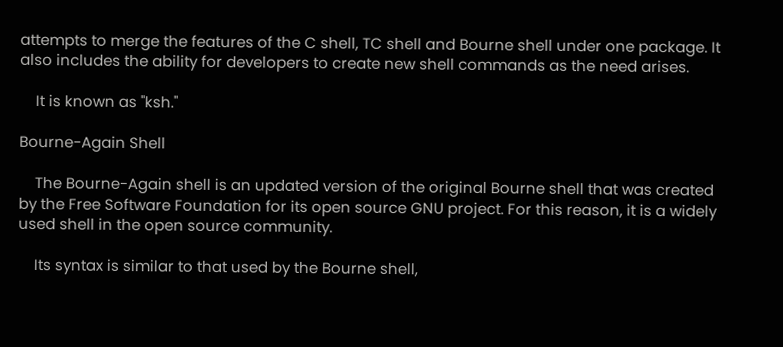attempts to merge the features of the C shell, TC shell and Bourne shell under one package. It also includes the ability for developers to create new shell commands as the need arises.

    It is known as "ksh."

Bourne-Again Shell

    The Bourne-Again shell is an updated version of the original Bourne shell that was created by the Free Software Foundation for its open source GNU project. For this reason, it is a widely used shell in the open source community.

    Its syntax is similar to that used by the Bourne shell,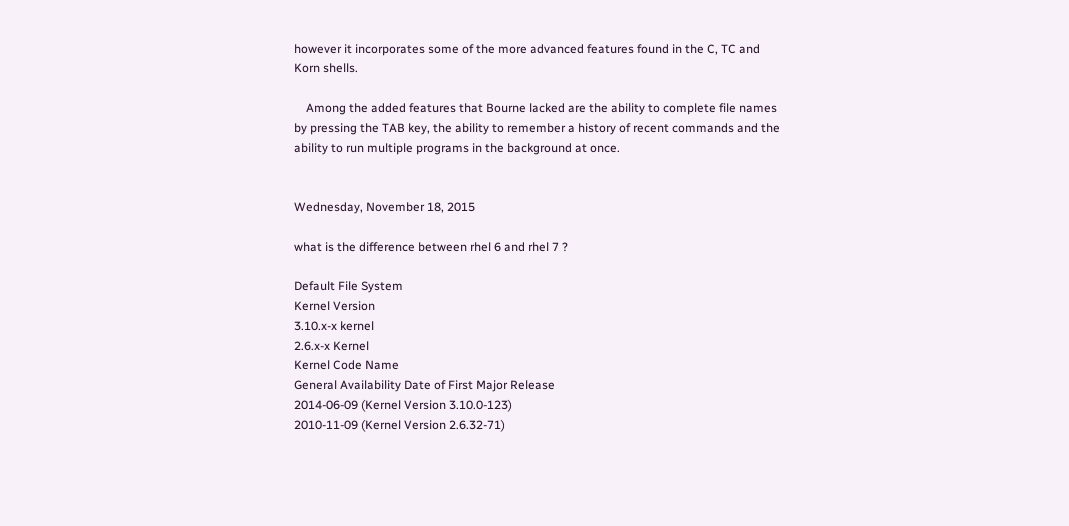however it incorporates some of the more advanced features found in the C, TC and Korn shells.

    Among the added features that Bourne lacked are the ability to complete file names by pressing the TAB key, the ability to remember a history of recent commands and the ability to run multiple programs in the background at once.


Wednesday, November 18, 2015

what is the difference between rhel 6 and rhel 7 ?

Default File System
Kernel Version
3.10.x-x kernel
2.6.x-x Kernel
Kernel Code Name
General Availability Date of First Major Release
2014-06-09 (Kernel Version 3.10.0-123)
2010-11-09 (Kernel Version 2.6.32-71)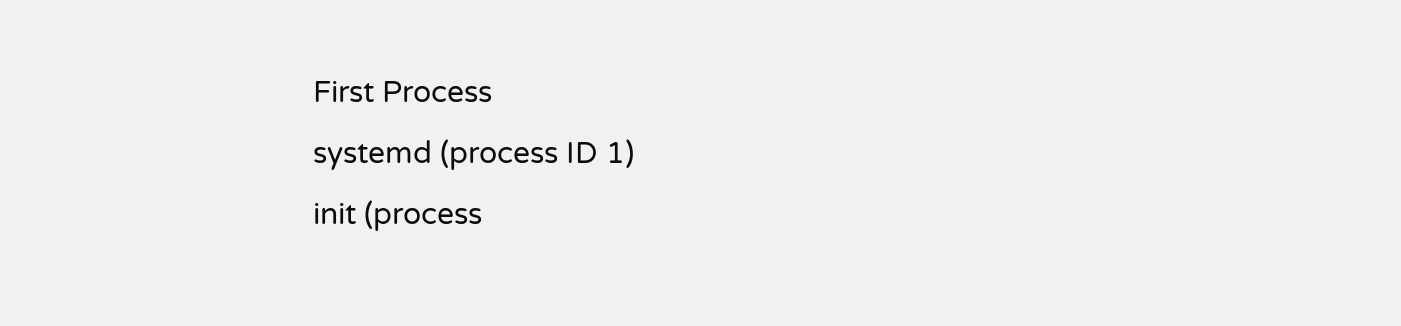First Process
systemd (process ID 1)
init (process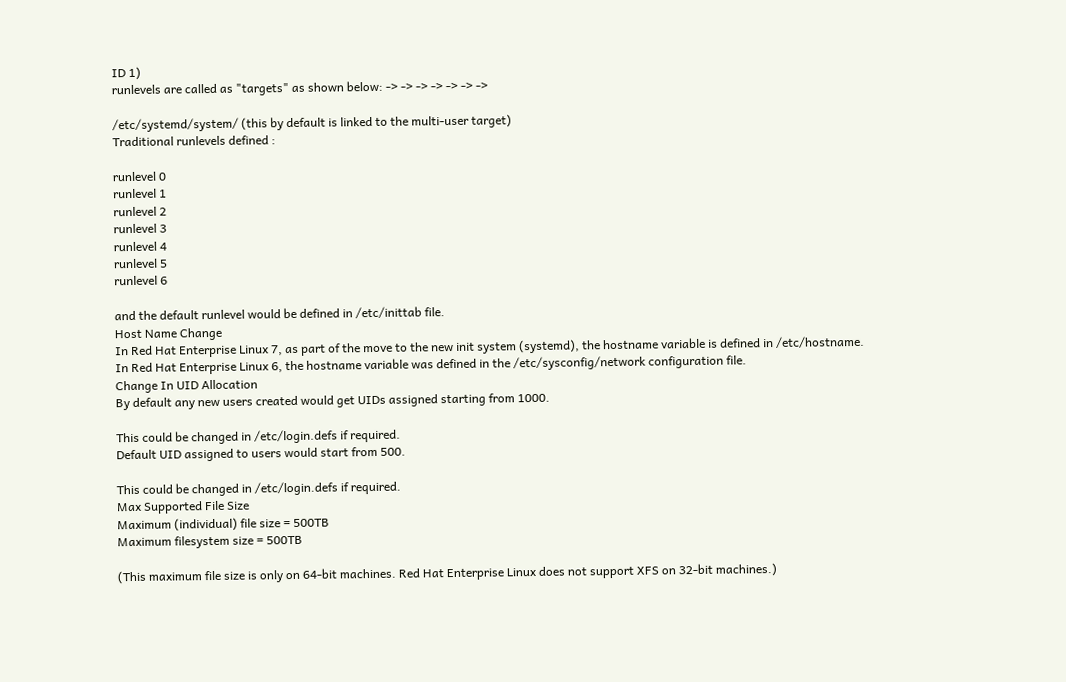ID 1)
runlevels are called as "targets" as shown below: -> -> -> -> -> -> ->

/etc/systemd/system/ (this by default is linked to the multi-user target)
Traditional runlevels defined :

runlevel 0
runlevel 1
runlevel 2
runlevel 3
runlevel 4
runlevel 5
runlevel 6

and the default runlevel would be defined in /etc/inittab file.
Host Name Change
In Red Hat Enterprise Linux 7, as part of the move to the new init system (systemd), the hostname variable is defined in /etc/hostname.
In Red Hat Enterprise Linux 6, the hostname variable was defined in the /etc/sysconfig/network configuration file.
Change In UID Allocation
By default any new users created would get UIDs assigned starting from 1000.

This could be changed in /etc/login.defs if required.
Default UID assigned to users would start from 500.

This could be changed in /etc/login.defs if required.
Max Supported File Size
Maximum (individual) file size = 500TB
Maximum filesystem size = 500TB

(This maximum file size is only on 64-bit machines. Red Hat Enterprise Linux does not support XFS on 32-bit machines.)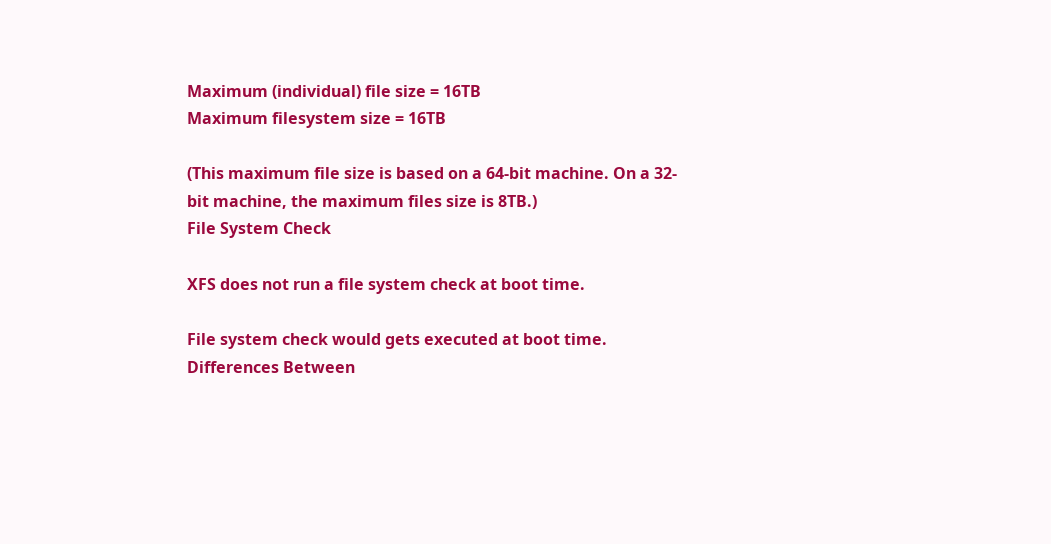Maximum (individual) file size = 16TB
Maximum filesystem size = 16TB

(This maximum file size is based on a 64-bit machine. On a 32-bit machine, the maximum files size is 8TB.)
File System Check

XFS does not run a file system check at boot time.

File system check would gets executed at boot time.
Differences Between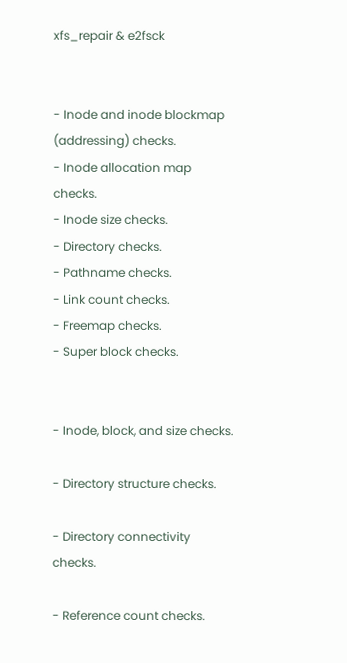xfs_repair & e2fsck


- Inode and inode blockmap (addressing) checks.
- Inode allocation map checks.
- Inode size checks.
- Directory checks.
- Pathname checks.
- Link count checks.
- Freemap checks.
- Super block checks.


- Inode, block, and size checks.

- Directory structure checks.

- Directory connectivity checks.

- Reference count checks.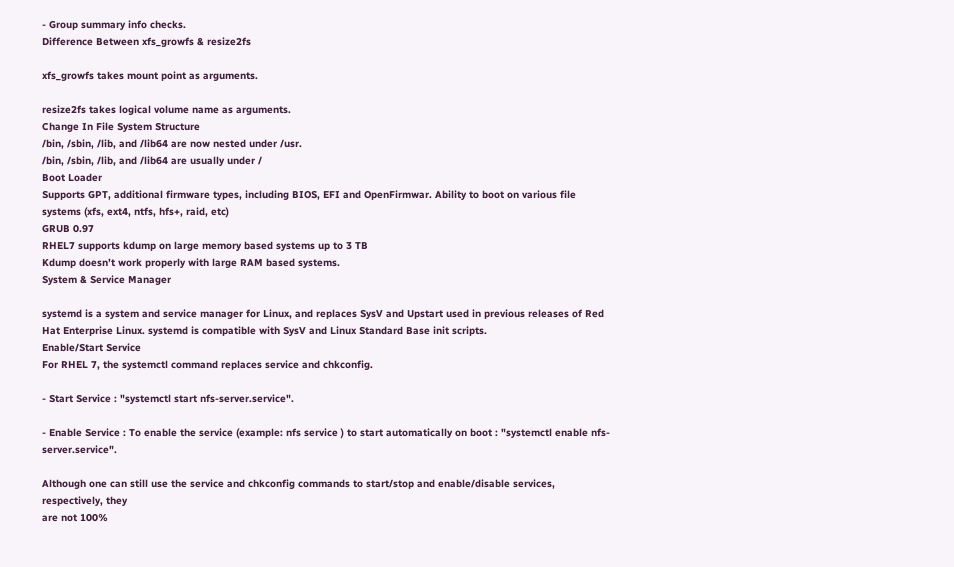- Group summary info checks.
Difference Between xfs_growfs & resize2fs

xfs_growfs takes mount point as arguments.

resize2fs takes logical volume name as arguments.
Change In File System Structure
/bin, /sbin, /lib, and /lib64 are now nested under /usr.
/bin, /sbin, /lib, and /lib64 are usually under /
Boot Loader
Supports GPT, additional firmware types, including BIOS, EFI and OpenFirmwar. Ability to boot on various file systems (xfs, ext4, ntfs, hfs+, raid, etc)
GRUB 0.97
RHEL7 supports kdump on large memory based systems up to 3 TB
Kdump doesn’t work properly with large RAM based systems.
System & Service Manager

systemd is a system and service manager for Linux, and replaces SysV and Upstart used in previous releases of Red Hat Enterprise Linux. systemd is compatible with SysV and Linux Standard Base init scripts.
Enable/Start Service
For RHEL 7, the systemctl command replaces service and chkconfig.

- Start Service : "systemctl start nfs-server.service".

- Enable Service : To enable the service (example: nfs service ) to start automatically on boot : "systemctl enable nfs-server.service".

Although one can still use the service and chkconfig commands to start/stop and enable/disable services, respectively, they
are not 100%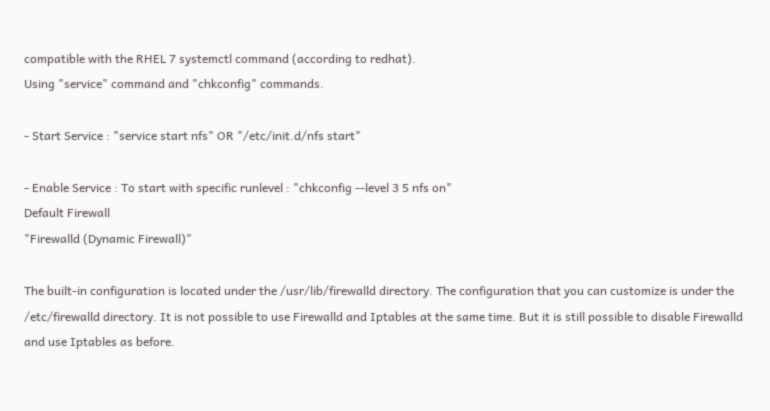compatible with the RHEL 7 systemctl command (according to redhat).
Using "service" command and "chkconfig" commands.

- Start Service : "service start nfs" OR "/etc/init.d/nfs start"

- Enable Service : To start with specific runlevel : "chkconfig --level 3 5 nfs on"
Default Firewall
"Firewalld (Dynamic Firewall)"

The built-in configuration is located under the /usr/lib/firewalld directory. The configuration that you can customize is under the /etc/firewalld directory. It is not possible to use Firewalld and Iptables at the same time. But it is still possible to disable Firewalld and use Iptables as before.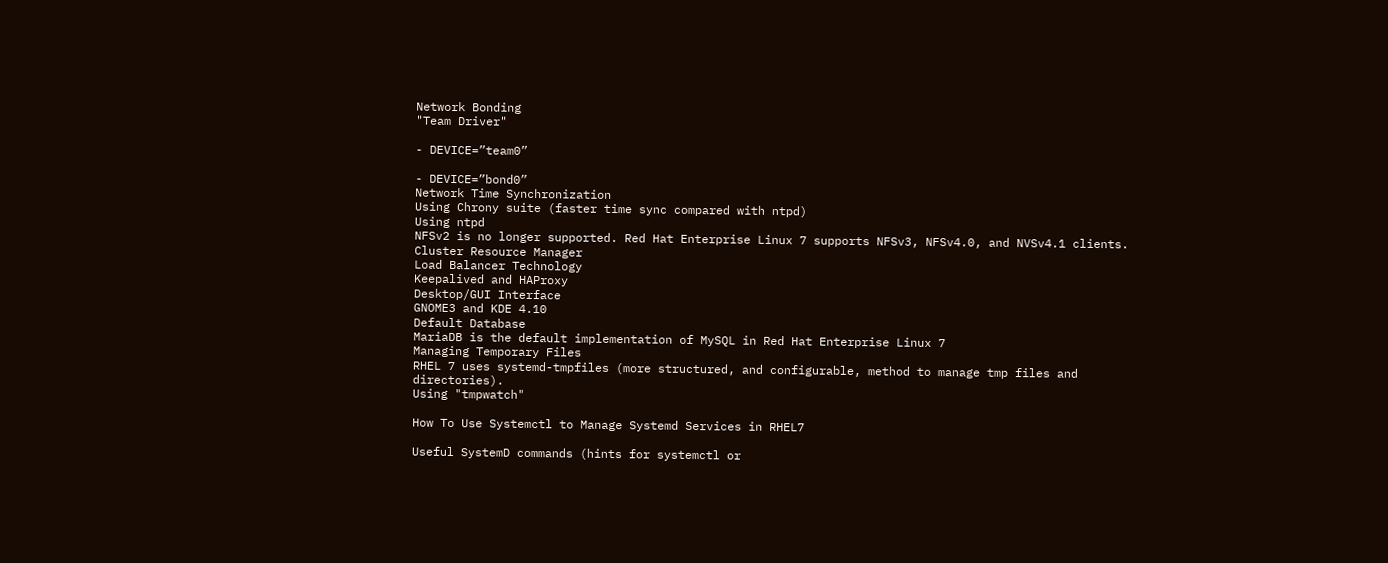Network Bonding
"Team Driver"

- DEVICE=”team0”

- DEVICE=”bond0”
Network Time Synchronization
Using Chrony suite (faster time sync compared with ntpd)
Using ntpd
NFSv2 is no longer supported. Red Hat Enterprise Linux 7 supports NFSv3, NFSv4.0, and NVSv4.1 clients.
Cluster Resource Manager
Load Balancer Technology
Keepalived and HAProxy
Desktop/GUI Interface
GNOME3 and KDE 4.10
Default Database
MariaDB is the default implementation of MySQL in Red Hat Enterprise Linux 7
Managing Temporary Files
RHEL 7 uses systemd-tmpfiles (more structured, and configurable, method to manage tmp files and directories).
Using "tmpwatch"

How To Use Systemctl to Manage Systemd Services in RHEL7

Useful SystemD commands (hints for systemctl or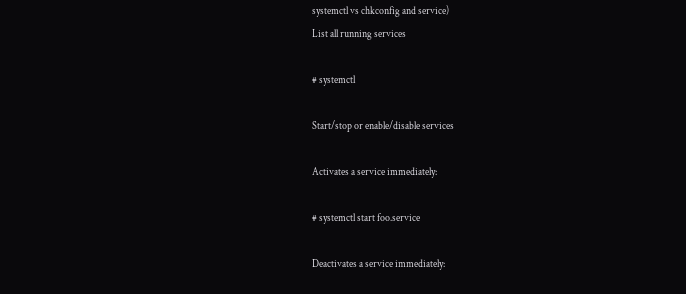systemctl vs chkconfig and service)
List all running services

# systemctl

Start/stop or enable/disable services

Activates a service immediately:

# systemctl start foo.service

Deactivates a service immediately: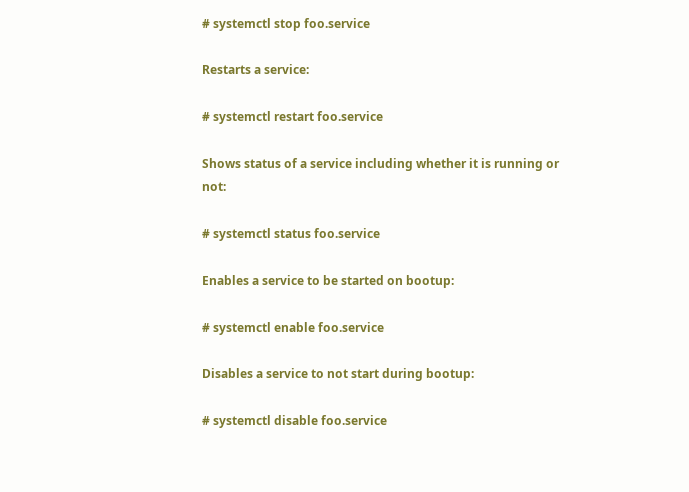# systemctl stop foo.service

Restarts a service:

# systemctl restart foo.service

Shows status of a service including whether it is running or not:

# systemctl status foo.service

Enables a service to be started on bootup:

# systemctl enable foo.service

Disables a service to not start during bootup:

# systemctl disable foo.service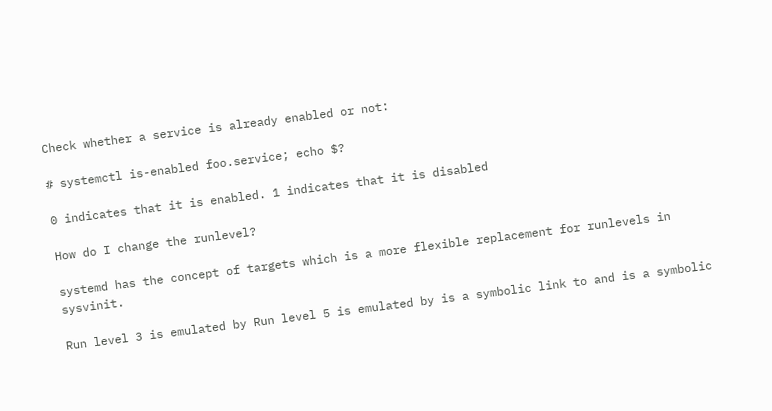Check whether a service is already enabled or not:

# systemctl is-enabled foo.service; echo $?

0 indicates that it is enabled. 1 indicates that it is disabled

How do I change the runlevel?

systemd has the concept of targets which is a more flexible replacement for runlevels in sysvinit.

Run level 3 is emulated by Run level 5 is emulated by is a symbolic link to and is a symbolic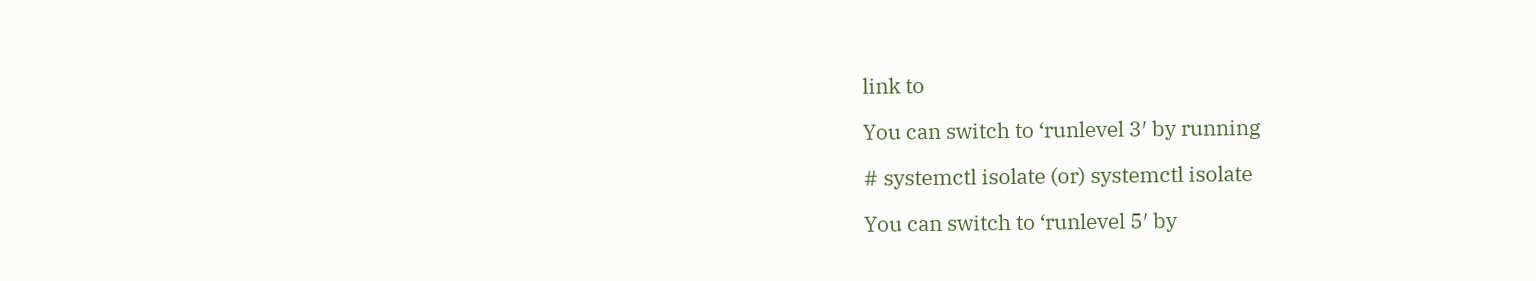link to

You can switch to ‘runlevel 3′ by running

# systemctl isolate (or) systemctl isolate

You can switch to ‘runlevel 5′ by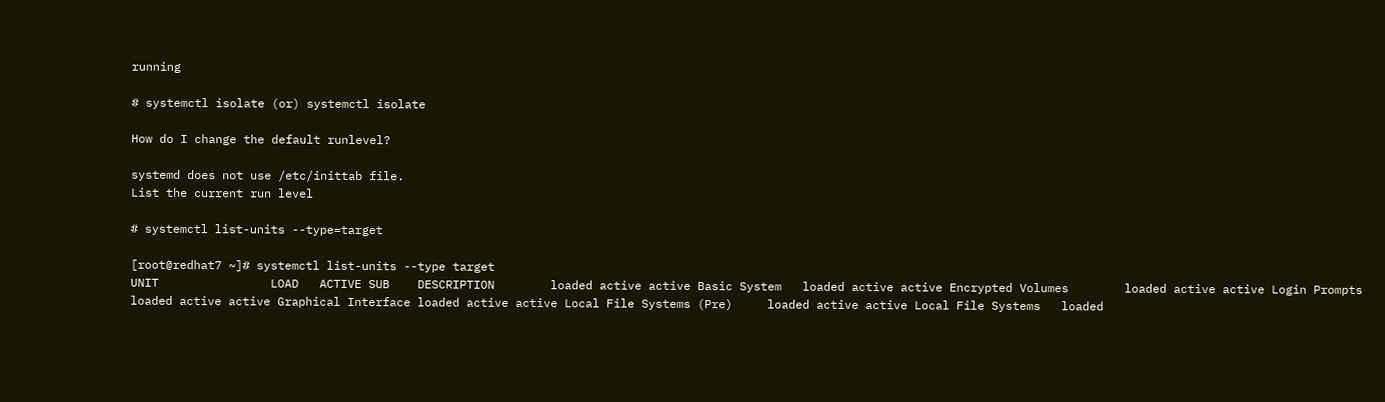running

# systemctl isolate (or) systemctl isolate

How do I change the default runlevel?

systemd does not use /etc/inittab file.
List the current run level

# systemctl list-units --type=target

[root@redhat7 ~]# systemctl list-units --type target
UNIT                LOAD   ACTIVE SUB    DESCRIPTION        loaded active active Basic System   loaded active active Encrypted Volumes        loaded active active Login Prompts    loaded active active Graphical Interface loaded active active Local File Systems (Pre)     loaded active active Local File Systems   loaded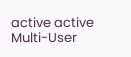active active Multi-User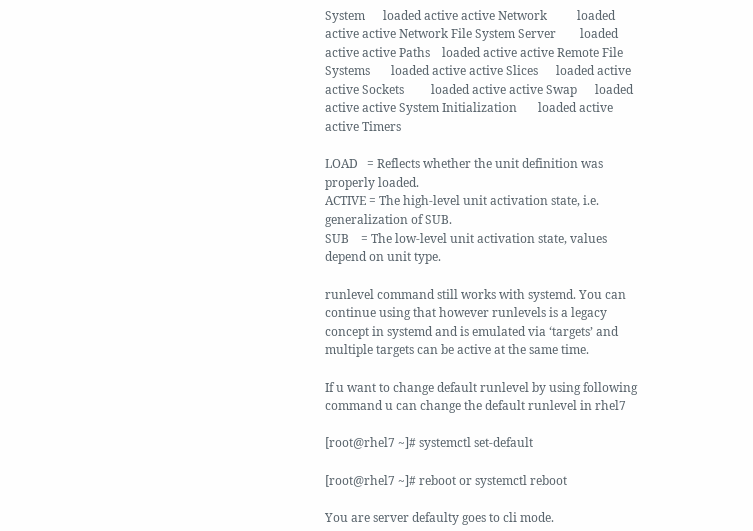System      loaded active active Network          loaded active active Network File System Server        loaded active active Paths    loaded active active Remote File Systems       loaded active active Slices      loaded active active Sockets         loaded active active Swap      loaded active active System Initialization       loaded active active Timers

LOAD   = Reflects whether the unit definition was properly loaded.
ACTIVE = The high-level unit activation state, i.e. generalization of SUB.
SUB    = The low-level unit activation state, values depend on unit type.

runlevel command still works with systemd. You can continue using that however runlevels is a legacy concept in systemd and is emulated via ‘targets’ and multiple targets can be active at the same time.

If u want to change default runlevel by using following command u can change the default runlevel in rhel7

[root@rhel7 ~]# systemctl set-default

[root@rhel7 ~]# reboot or systemctl reboot

You are server defaulty goes to cli mode.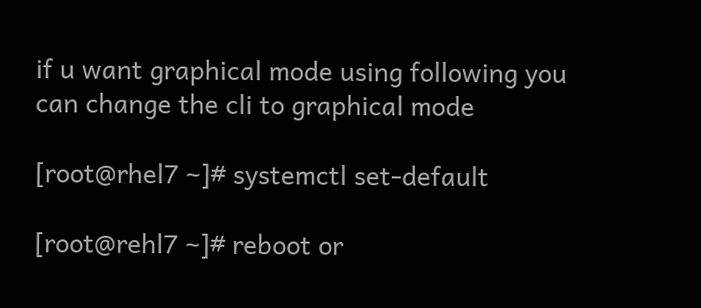if u want graphical mode using following you can change the cli to graphical mode

[root@rhel7 ~]# systemctl set-default

[root@rehl7 ~]# reboot or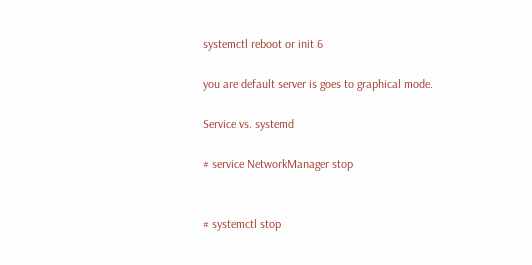systemctl reboot or init 6

you are default server is goes to graphical mode.

Service vs. systemd

# service NetworkManager stop


# systemctl stop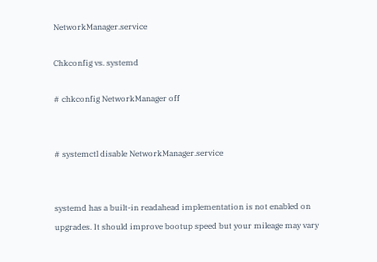NetworkManager.service

Chkconfig vs. systemd

# chkconfig NetworkManager off


# systemctl disable NetworkManager.service


systemd has a built-in readahead implementation is not enabled on upgrades. It should improve bootup speed but your mileage may vary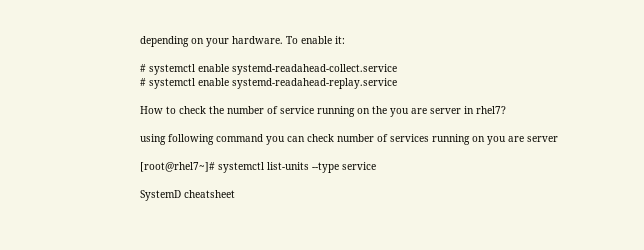depending on your hardware. To enable it:

# systemctl enable systemd-readahead-collect.service
# systemctl enable systemd-readahead-replay.service

How to check the number of service running on the you are server in rhel7?

using following command you can check number of services running on you are server

[root@rhel7~]# systemctl list-units --type service

SystemD cheatsheet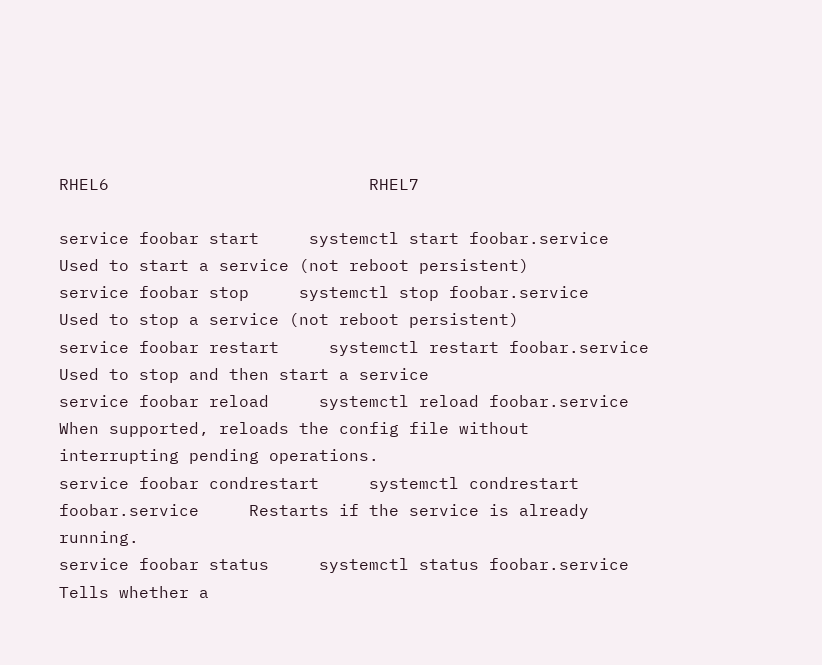RHEL6                          RHEL7

service foobar start     systemctl start foobar.service             Used to start a service (not reboot persistent)
service foobar stop     systemctl stop foobar.service             Used to stop a service (not reboot persistent)
service foobar restart     systemctl restart foobar.service     Used to stop and then start a service
service foobar reload     systemctl reload foobar.service     When supported, reloads the config file without interrupting pending operations.
service foobar condrestart     systemctl condrestart foobar.service     Restarts if the service is already running.
service foobar status     systemctl status foobar.service     Tells whether a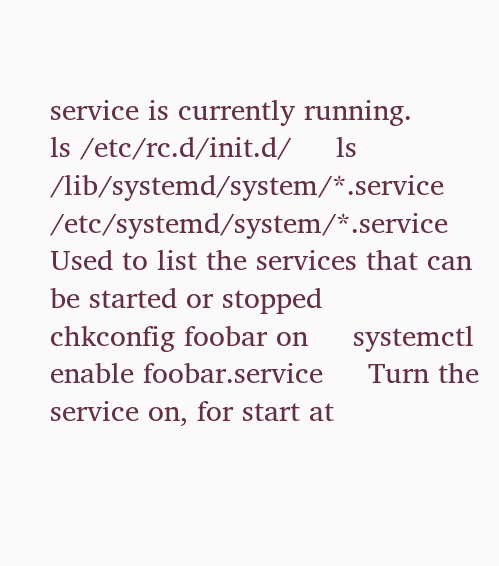service is currently running.
ls /etc/rc.d/init.d/     ls /lib/systemd/system/*.service /etc/systemd/system/*.service     Used to list the services that can be started or stopped
chkconfig foobar on     systemctl enable foobar.service     Turn the service on, for start at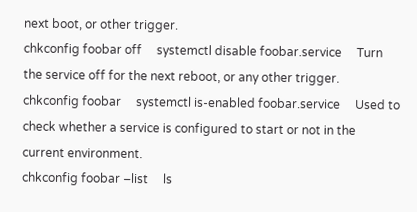next boot, or other trigger.
chkconfig foobar off     systemctl disable foobar.service     Turn the service off for the next reboot, or any other trigger.
chkconfig foobar     systemctl is-enabled foobar.service     Used to check whether a service is configured to start or not in the current environment.
chkconfig foobar –list     ls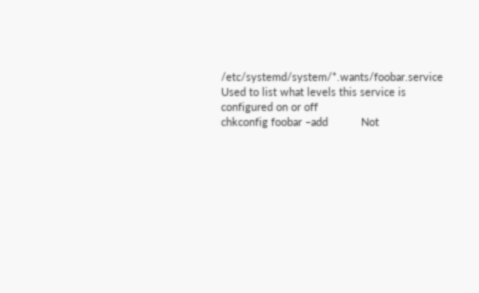/etc/systemd/system/*.wants/foobar.service     Used to list what levels this service is configured on or off
chkconfig foobar –add           Not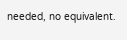needed, no equivalent.